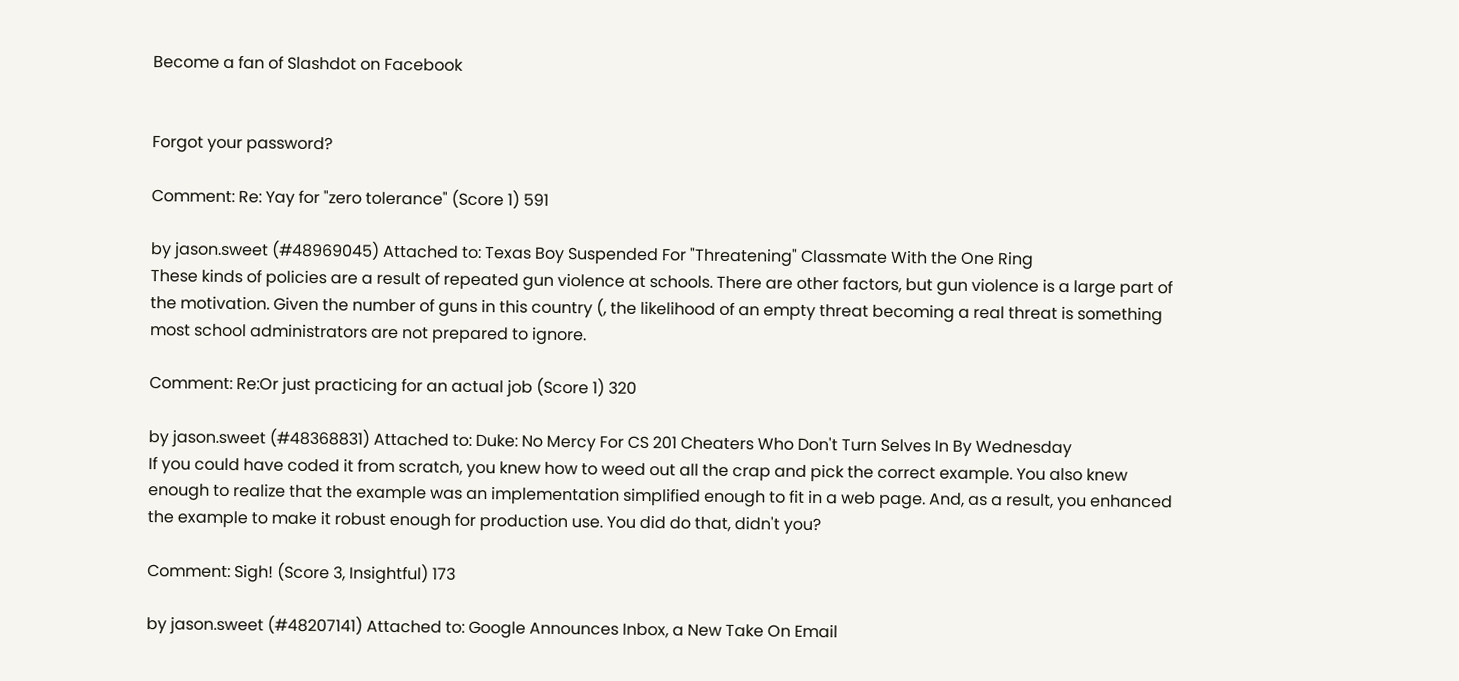Become a fan of Slashdot on Facebook


Forgot your password?

Comment: Re: Yay for "zero tolerance" (Score 1) 591

by jason.sweet (#48969045) Attached to: Texas Boy Suspended For "Threatening" Classmate With the One Ring
These kinds of policies are a result of repeated gun violence at schools. There are other factors, but gun violence is a large part of the motivation. Given the number of guns in this country (, the likelihood of an empty threat becoming a real threat is something most school administrators are not prepared to ignore.

Comment: Re:Or just practicing for an actual job (Score 1) 320

by jason.sweet (#48368831) Attached to: Duke: No Mercy For CS 201 Cheaters Who Don't Turn Selves In By Wednesday
If you could have coded it from scratch, you knew how to weed out all the crap and pick the correct example. You also knew enough to realize that the example was an implementation simplified enough to fit in a web page. And, as a result, you enhanced the example to make it robust enough for production use. You did do that, didn't you?

Comment: Sigh! (Score 3, Insightful) 173

by jason.sweet (#48207141) Attached to: Google Announces Inbox, a New Take On Email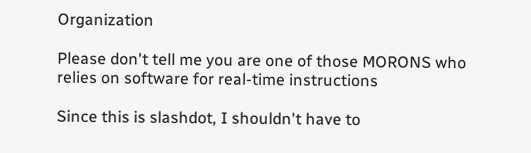Organization

Please don't tell me you are one of those MORONS who relies on software for real-time instructions

Since this is slashdot, I shouldn't have to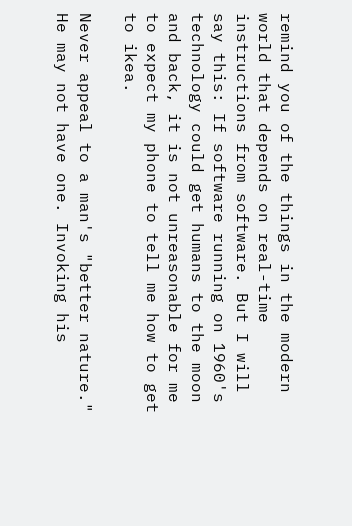remind you of the things in the modern world that depends on real-time instructions from software. But I will say this: If software running on 1960's technology could get humans to the moon and back, it is not unreasonable for me to expect my phone to tell me how to get to ikea.

Never appeal to a man's "better nature." He may not have one. Invoking his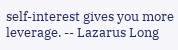self-interest gives you more leverage. -- Lazarus Long